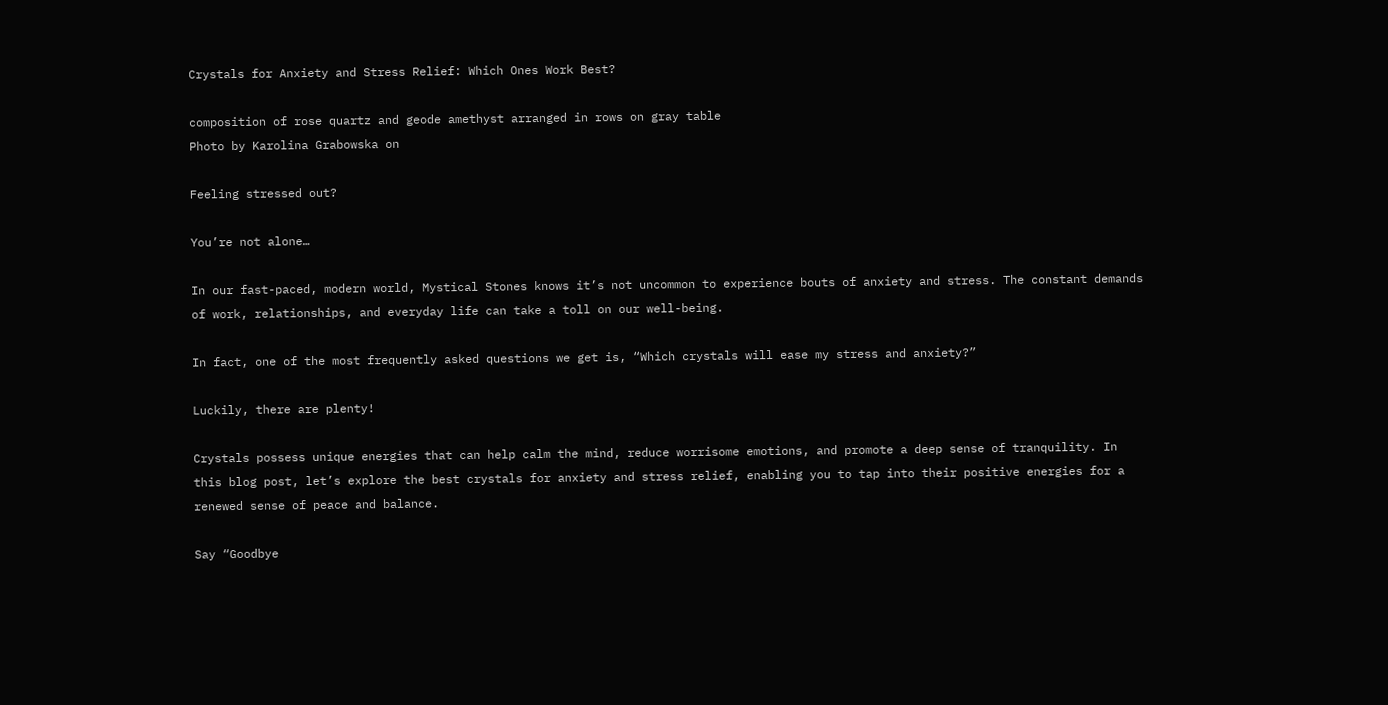Crystals for Anxiety and Stress Relief: Which Ones Work Best?

composition of rose quartz and geode amethyst arranged in rows on gray table
Photo by Karolina Grabowska on

Feeling stressed out?

You’re not alone…

In our fast-paced, modern world, Mystical Stones knows it’s not uncommon to experience bouts of anxiety and stress. The constant demands of work, relationships, and everyday life can take a toll on our well-being.

In fact, one of the most frequently asked questions we get is, “Which crystals will ease my stress and anxiety?”

Luckily, there are plenty!

Crystals possess unique energies that can help calm the mind, reduce worrisome emotions, and promote a deep sense of tranquility. In this blog post, let’s explore the best crystals for anxiety and stress relief, enabling you to tap into their positive energies for a renewed sense of peace and balance.

Say “Goodbye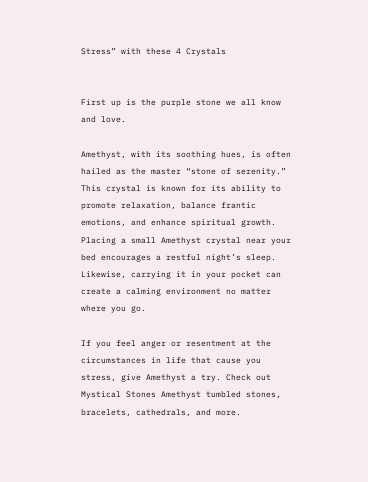Stress” with these 4 Crystals


First up is the purple stone we all know and love.

Amethyst, with its soothing hues, is often hailed as the master “stone of serenity.” This crystal is known for its ability to promote relaxation, balance frantic emotions, and enhance spiritual growth. Placing a small Amethyst crystal near your bed encourages a restful night’s sleep. Likewise, carrying it in your pocket can create a calming environment no matter where you go.

If you feel anger or resentment at the circumstances in life that cause you stress, give Amethyst a try. Check out Mystical Stones Amethyst tumbled stones, bracelets, cathedrals, and more.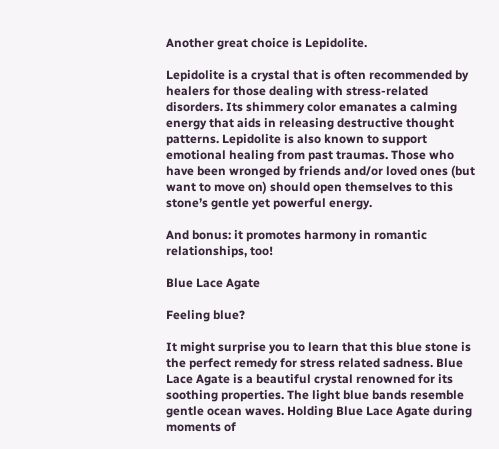Another great choice is Lepidolite.

Lepidolite is a crystal that is often recommended by healers for those dealing with stress-related disorders. Its shimmery color emanates a calming energy that aids in releasing destructive thought patterns. Lepidolite is also known to support emotional healing from past traumas. Those who have been wronged by friends and/or loved ones (but want to move on) should open themselves to this stone’s gentle yet powerful energy.

And bonus: it promotes harmony in romantic relationships, too!

Blue Lace Agate

Feeling blue?

It might surprise you to learn that this blue stone is the perfect remedy for stress related sadness. Blue Lace Agate is a beautiful crystal renowned for its soothing properties. The light blue bands resemble gentle ocean waves. Holding Blue Lace Agate during moments of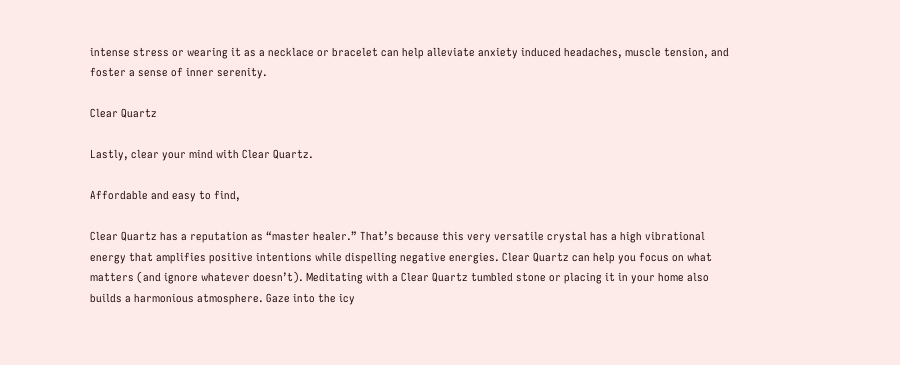intense stress or wearing it as a necklace or bracelet can help alleviate anxiety induced headaches, muscle tension, and foster a sense of inner serenity.

Clear Quartz

Lastly, clear your mind with Clear Quartz.

Affordable and easy to find,

Clear Quartz has a reputation as “master healer.” That’s because this very versatile crystal has a high vibrational energy that amplifies positive intentions while dispelling negative energies. Clear Quartz can help you focus on what matters (and ignore whatever doesn’t). Meditating with a Clear Quartz tumbled stone or placing it in your home also builds a harmonious atmosphere. Gaze into the icy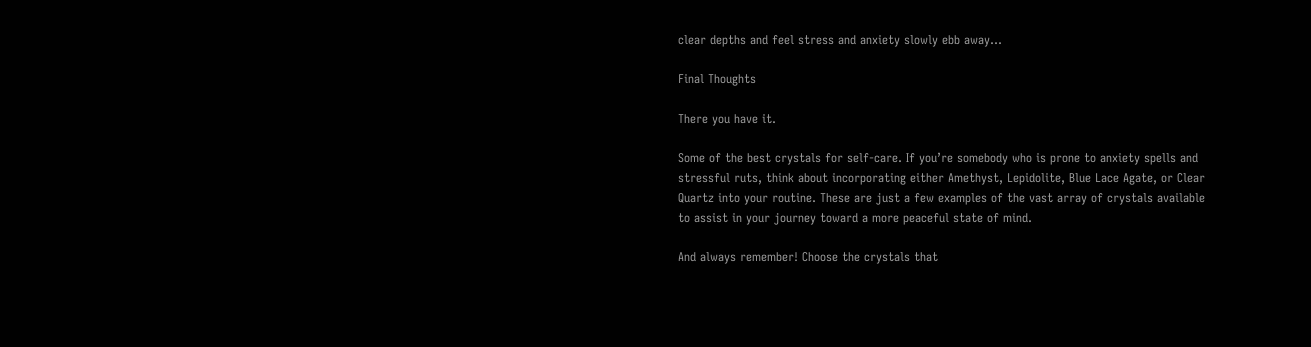clear depths and feel stress and anxiety slowly ebb away…

Final Thoughts

There you have it.

Some of the best crystals for self-care. If you’re somebody who is prone to anxiety spells and stressful ruts, think about incorporating either Amethyst, Lepidolite, Blue Lace Agate, or Clear Quartz into your routine. These are just a few examples of the vast array of crystals available to assist in your journey toward a more peaceful state of mind.

And always remember! Choose the crystals that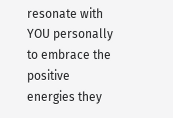resonate with YOU personally to embrace the positive energies they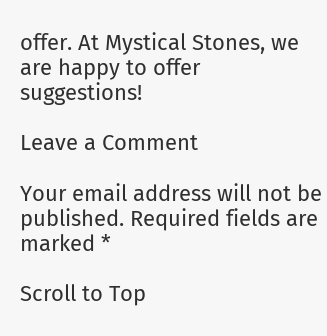offer. At Mystical Stones, we are happy to offer suggestions!

Leave a Comment

Your email address will not be published. Required fields are marked *

Scroll to Top